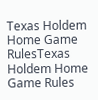Texas Holdem Home Game RulesTexas Holdem Home Game Rules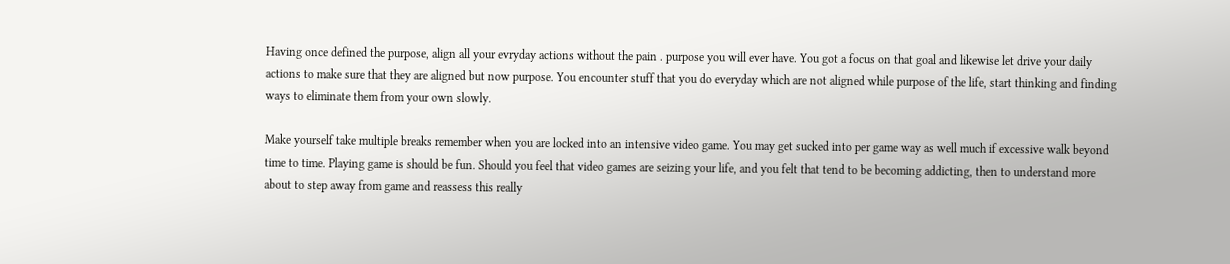Having once defined the purpose, align all your evryday actions without the pain . purpose you will ever have. You got a focus on that goal and likewise let drive your daily actions to make sure that they are aligned but now purpose. You encounter stuff that you do everyday which are not aligned while purpose of the life, start thinking and finding ways to eliminate them from your own slowly.

Make yourself take multiple breaks remember when you are locked into an intensive video game. You may get sucked into per game way as well much if excessive walk beyond time to time. Playing game is should be fun. Should you feel that video games are seizing your life, and you felt that tend to be becoming addicting, then to understand more about to step away from game and reassess this really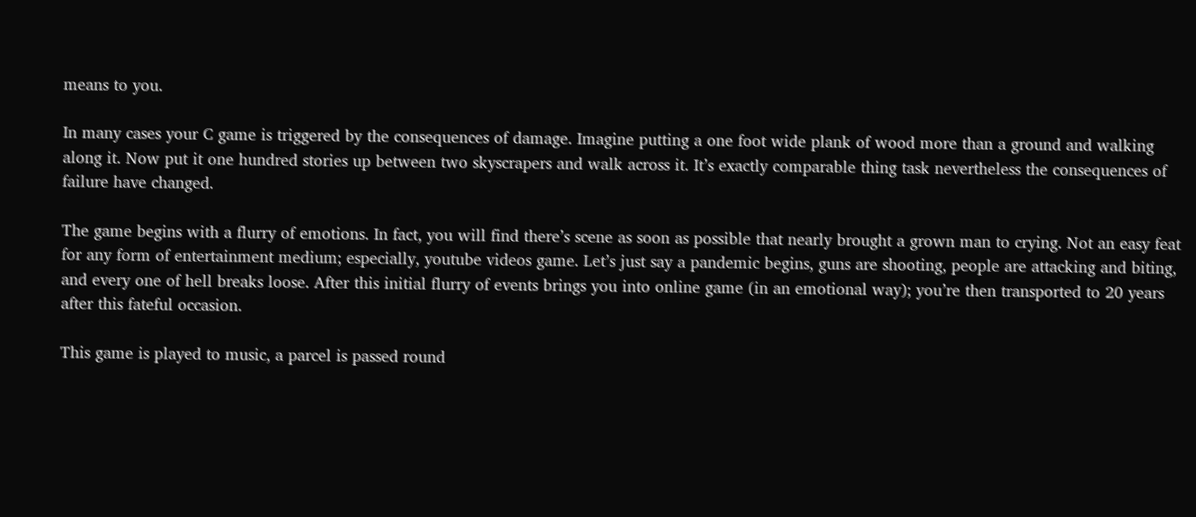means to you.

In many cases your C game is triggered by the consequences of damage. Imagine putting a one foot wide plank of wood more than a ground and walking along it. Now put it one hundred stories up between two skyscrapers and walk across it. It’s exactly comparable thing task nevertheless the consequences of failure have changed.

The game begins with a flurry of emotions. In fact, you will find there’s scene as soon as possible that nearly brought a grown man to crying. Not an easy feat for any form of entertainment medium; especially, youtube videos game. Let’s just say a pandemic begins, guns are shooting, people are attacking and biting, and every one of hell breaks loose. After this initial flurry of events brings you into online game (in an emotional way); you’re then transported to 20 years after this fateful occasion.

This game is played to music, a parcel is passed round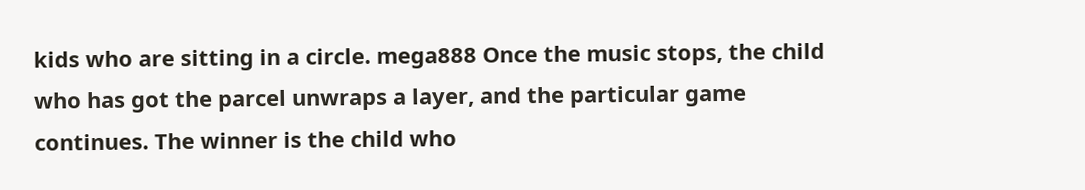kids who are sitting in a circle. mega888 Once the music stops, the child who has got the parcel unwraps a layer, and the particular game continues. The winner is the child who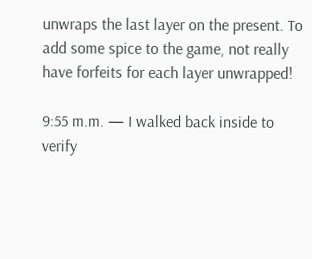unwraps the last layer on the present. To add some spice to the game, not really have forfeits for each layer unwrapped!

9:55 m.m. — I walked back inside to verify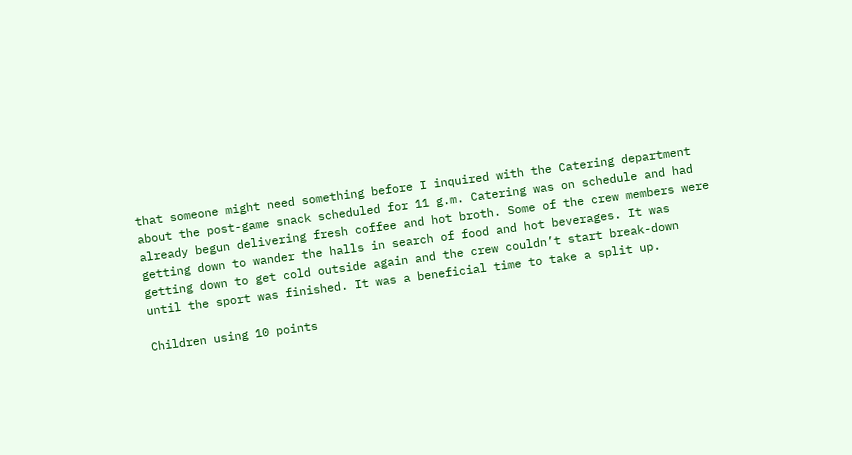that someone might need something before I inquired with the Catering department about the post-game snack scheduled for 11 g.m. Catering was on schedule and had already begun delivering fresh coffee and hot broth. Some of the crew members were getting down to wander the halls in search of food and hot beverages. It was getting down to get cold outside again and the crew couldn’t start break-down until the sport was finished. It was a beneficial time to take a split up.

Children using 10 points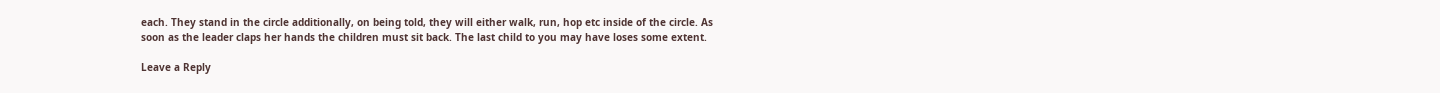each. They stand in the circle additionally, on being told, they will either walk, run, hop etc inside of the circle. As soon as the leader claps her hands the children must sit back. The last child to you may have loses some extent.

Leave a Reply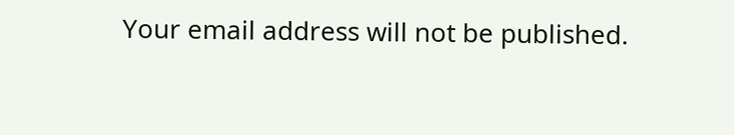Your email address will not be published.